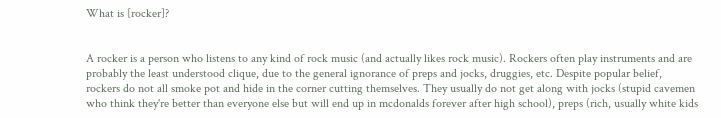What is [rocker]?


A rocker is a person who listens to any kind of rock music (and actually likes rock music). Rockers often play instruments and are probably the least understood clique, due to the general ignorance of preps and jocks, druggies, etc. Despite popular belief, rockers do not all smoke pot and hide in the corner cutting themselves. They usually do not get along with jocks (stupid cavemen who think they're better than everyone else but will end up in mcdonalds forever after high school), preps (rich, usually white kids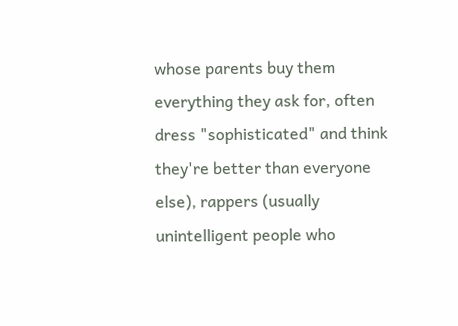whose parents buy them everything they ask for, often dress "sophisticated" and think they're better than everyone else), rappers (usually unintelligent people who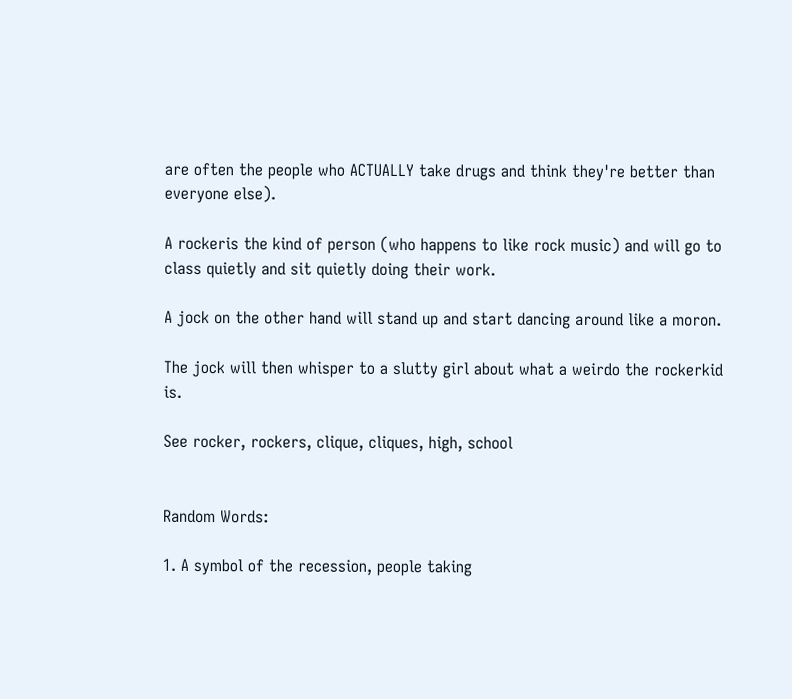are often the people who ACTUALLY take drugs and think they're better than everyone else).

A rockeris the kind of person (who happens to like rock music) and will go to class quietly and sit quietly doing their work.

A jock on the other hand will stand up and start dancing around like a moron.

The jock will then whisper to a slutty girl about what a weirdo the rockerkid is.

See rocker, rockers, clique, cliques, high, school


Random Words:

1. A symbol of the recession, people taking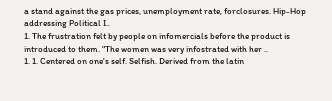a stand against the gas prices, unemployment rate, forclosures. Hip-Hop addressing Political I..
1. The frustration felt by people on infomercials before the product is introduced to them. "The women was very infostrated with her ..
1. 1. Centered on one's self. Selfish. Derived from the latin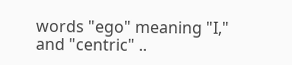words "ego" meaning "I," and "centric" ..